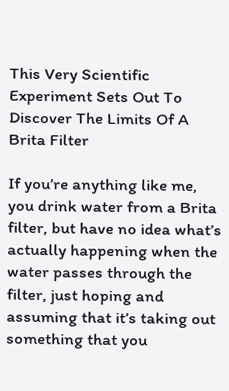This Very Scientific Experiment Sets Out To Discover The Limits Of A Brita Filter

If you’re anything like me, you drink water from a Brita filter, but have no idea what’s actually happening when the water passes through the filter, just hoping and assuming that it’s taking out something that you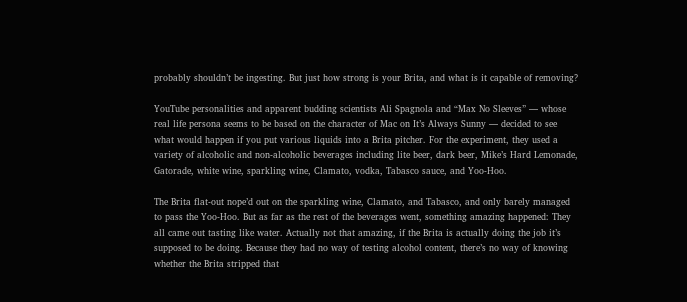probably shouldn’t be ingesting. But just how strong is your Brita, and what is it capable of removing?

YouTube personalities and apparent budding scientists Ali Spagnola and “Max No Sleeves” — whose real life persona seems to be based on the character of Mac on It’s Always Sunny — decided to see what would happen if you put various liquids into a Brita pitcher. For the experiment, they used a variety of alcoholic and non-alcoholic beverages including lite beer, dark beer, Mike’s Hard Lemonade, Gatorade, white wine, sparkling wine, Clamato, vodka, Tabasco sauce, and Yoo-Hoo.

The Brita flat-out nope’d out on the sparkling wine, Clamato, and Tabasco, and only barely managed to pass the Yoo-Hoo. But as far as the rest of the beverages went, something amazing happened: They all came out tasting like water. Actually not that amazing, if the Brita is actually doing the job it’s supposed to be doing. Because they had no way of testing alcohol content, there’s no way of knowing whether the Brita stripped that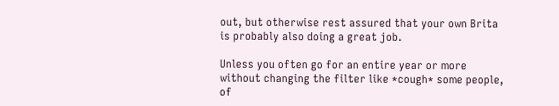out, but otherwise rest assured that your own Brita is probably also doing a great job.

Unless you often go for an entire year or more without changing the filter like *cough* some people, of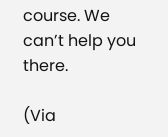course. We can’t help you there.

(Via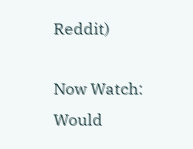Reddit)

Now Watch: Would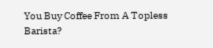You Buy Coffee From A Topless Barista?